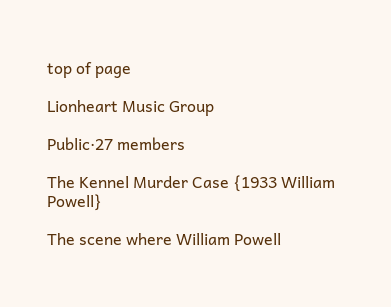top of page

Lionheart Music Group

Public·27 members

The Kennel Murder Case {1933 William Powell}

The scene where William Powell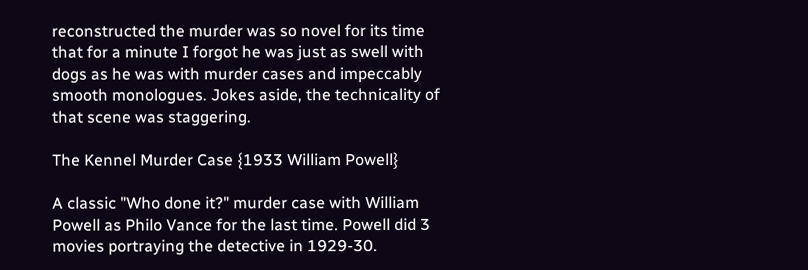reconstructed the murder was so novel for its time that for a minute I forgot he was just as swell with dogs as he was with murder cases and impeccably smooth monologues. Jokes aside, the technicality of that scene was staggering.

The Kennel Murder Case {1933 William Powell}

A classic "Who done it?" murder case with William Powell as Philo Vance for the last time. Powell did 3 movies portraying the detective in 1929-30.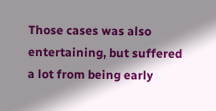Those cases was also entertaining, but suffered a lot from being early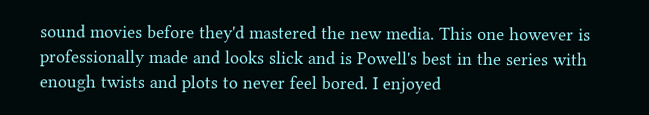sound movies before they'd mastered the new media. This one however is professionally made and looks slick and is Powell's best in the series with enough twists and plots to never feel bored. I enjoyed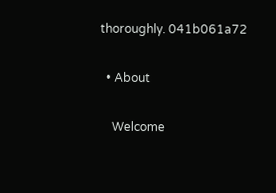thoroughly. 041b061a72

  • About

    Welcome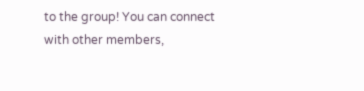to the group! You can connect with other members,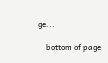ge...

    bottom of page